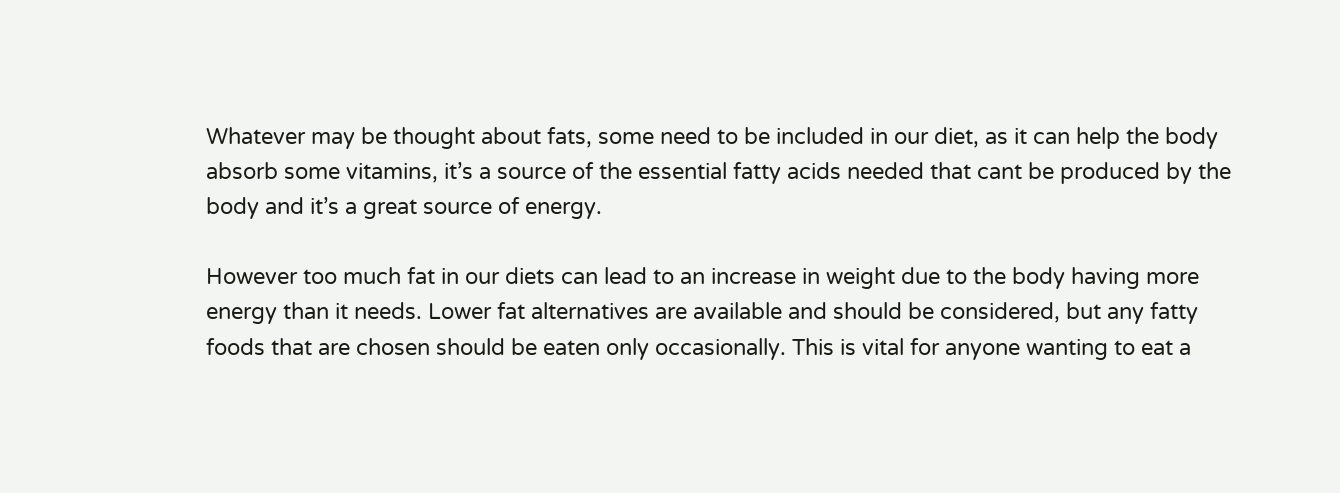Whatever may be thought about fats, some need to be included in our diet, as it can help the body absorb some vitamins, it’s a source of the essential fatty acids needed that cant be produced by the body and it’s a great source of energy.

However too much fat in our diets can lead to an increase in weight due to the body having more energy than it needs. Lower fat alternatives are available and should be considered, but any fatty foods that are chosen should be eaten only occasionally. This is vital for anyone wanting to eat a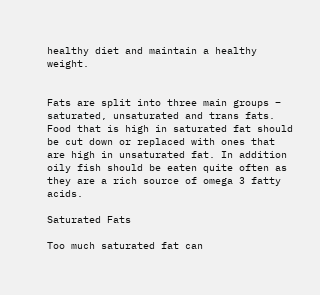healthy diet and maintain a healthy weight.


Fats are split into three main groups – saturated, unsaturated and trans fats. Food that is high in saturated fat should be cut down or replaced with ones that are high in unsaturated fat. In addition oily fish should be eaten quite often as they are a rich source of omega 3 fatty acids.

Saturated Fats

Too much saturated fat can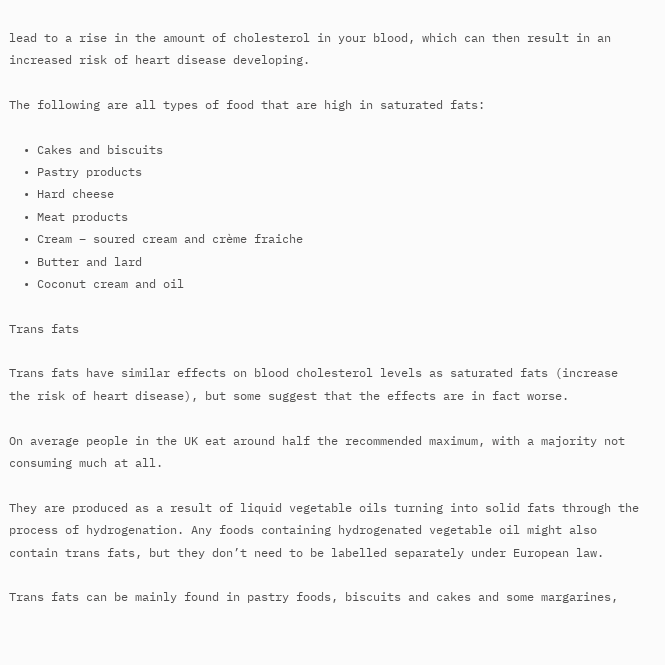lead to a rise in the amount of cholesterol in your blood, which can then result in an increased risk of heart disease developing.

The following are all types of food that are high in saturated fats:

  • Cakes and biscuits
  • Pastry products
  • Hard cheese
  • Meat products
  • Cream – soured cream and crème fraiche
  • Butter and lard
  • Coconut cream and oil

Trans fats

Trans fats have similar effects on blood cholesterol levels as saturated fats (increase the risk of heart disease), but some suggest that the effects are in fact worse.

On average people in the UK eat around half the recommended maximum, with a majority not consuming much at all.

They are produced as a result of liquid vegetable oils turning into solid fats through the process of hydrogenation. Any foods containing hydrogenated vegetable oil might also contain trans fats, but they don’t need to be labelled separately under European law.

Trans fats can be mainly found in pastry foods, biscuits and cakes and some margarines,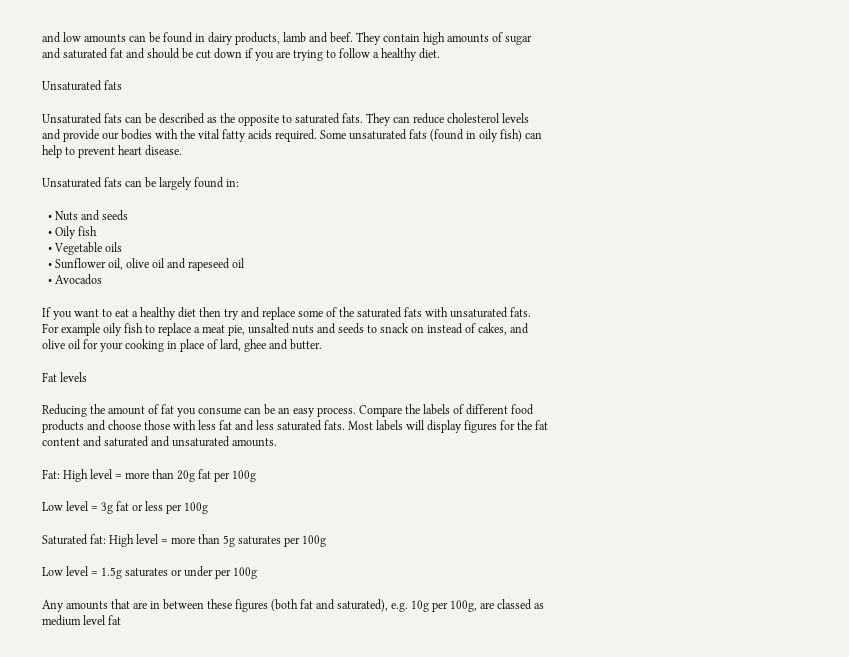and low amounts can be found in dairy products, lamb and beef. They contain high amounts of sugar and saturated fat and should be cut down if you are trying to follow a healthy diet.

Unsaturated fats

Unsaturated fats can be described as the opposite to saturated fats. They can reduce cholesterol levels and provide our bodies with the vital fatty acids required. Some unsaturated fats (found in oily fish) can help to prevent heart disease.

Unsaturated fats can be largely found in:

  • Nuts and seeds
  • Oily fish
  • Vegetable oils
  • Sunflower oil, olive oil and rapeseed oil
  • Avocados

If you want to eat a healthy diet then try and replace some of the saturated fats with unsaturated fats. For example oily fish to replace a meat pie, unsalted nuts and seeds to snack on instead of cakes, and olive oil for your cooking in place of lard, ghee and butter.

Fat levels

Reducing the amount of fat you consume can be an easy process. Compare the labels of different food products and choose those with less fat and less saturated fats. Most labels will display figures for the fat content and saturated and unsaturated amounts.

Fat: High level = more than 20g fat per 100g

Low level = 3g fat or less per 100g

Saturated fat: High level = more than 5g saturates per 100g

Low level = 1.5g saturates or under per 100g

Any amounts that are in between these figures (both fat and saturated), e.g. 10g per 100g, are classed as medium level fat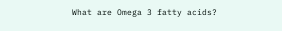What are Omega 3 fatty acids?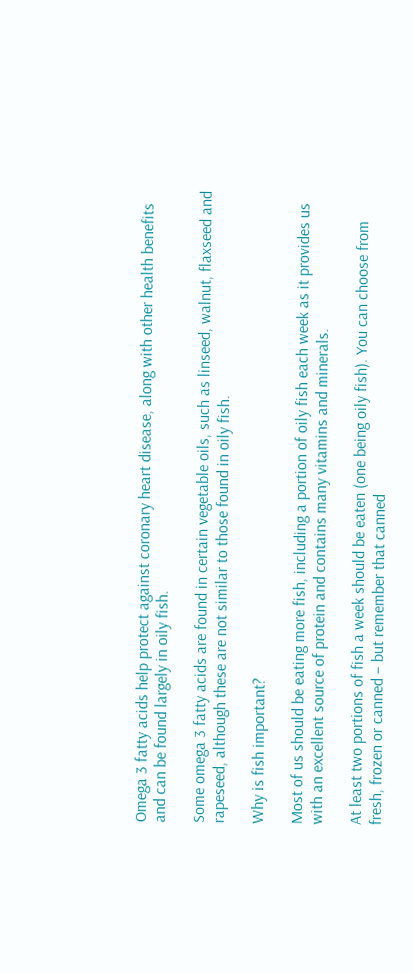Omega 3 fatty acids help protect against coronary heart disease, along with other health benefits and can be found largely in oily fish.

Some omega 3 fatty acids are found in certain vegetable oils, such as linseed, walnut, flaxseed and rapeseed, although these are not similar to those found in oily fish.

Why is fish important?

Most of us should be eating more fish, including a portion of oily fish each week as it provides us with an excellent source of protein and contains many vitamins and minerals.

At least two portions of fish a week should be eaten (one being oily fish). You can choose from fresh, frozen or canned – but remember that canned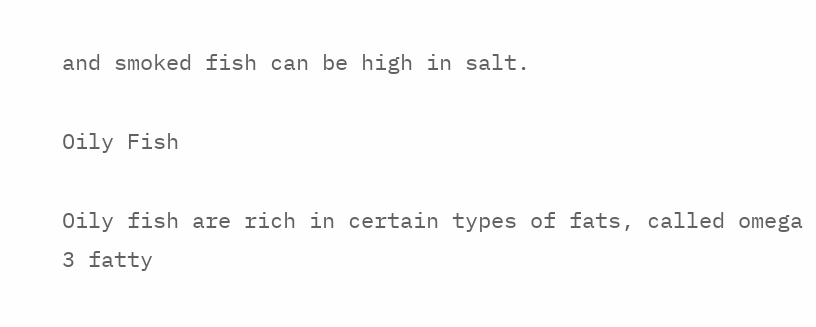and smoked fish can be high in salt.

Oily Fish

Oily fish are rich in certain types of fats, called omega 3 fatty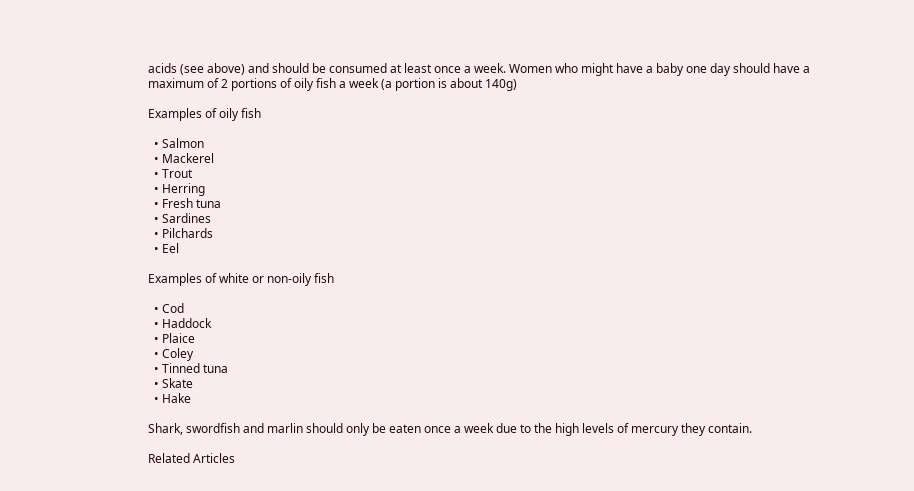acids (see above) and should be consumed at least once a week. Women who might have a baby one day should have a maximum of 2 portions of oily fish a week (a portion is about 140g)

Examples of oily fish

  • Salmon
  • Mackerel
  • Trout
  • Herring
  • Fresh tuna
  • Sardines
  • Pilchards
  • Eel

Examples of white or non-oily fish

  • Cod
  • Haddock
  • Plaice
  • Coley
  • Tinned tuna
  • Skate
  • Hake

Shark, swordfish and marlin should only be eaten once a week due to the high levels of mercury they contain.

Related Articles